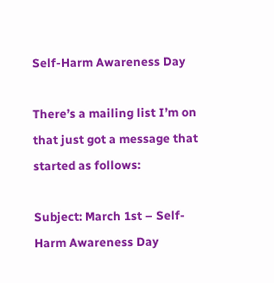Self-Harm Awareness Day

There’s a mailing list I’m on that just got a message that started as follows:

Subject: March 1st – Self-Harm Awareness Day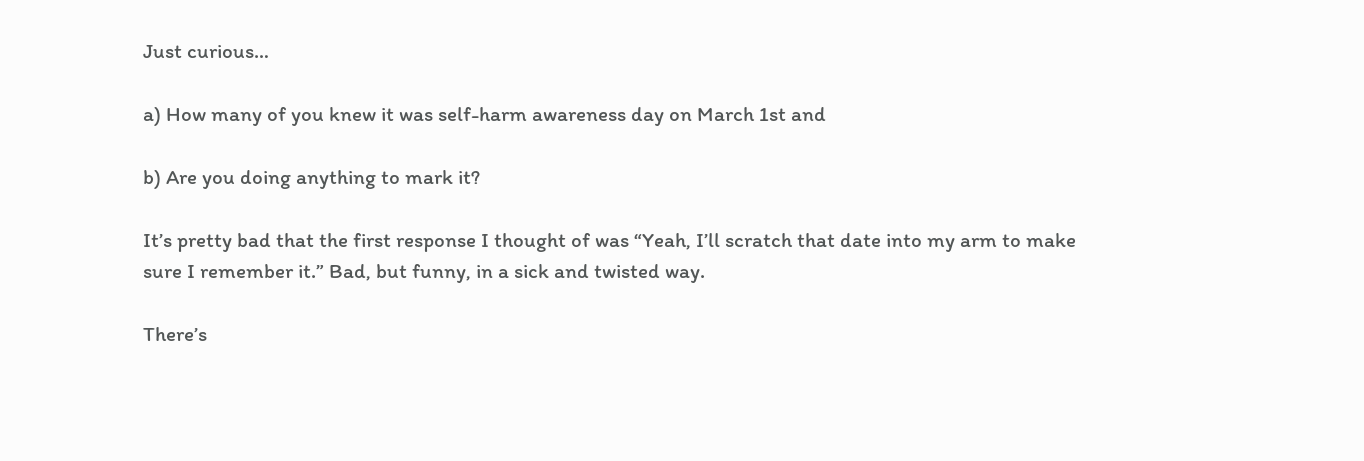Just curious…

a) How many of you knew it was self-harm awareness day on March 1st and

b) Are you doing anything to mark it?

It’s pretty bad that the first response I thought of was “Yeah, I’ll scratch that date into my arm to make sure I remember it.” Bad, but funny, in a sick and twisted way.

There’s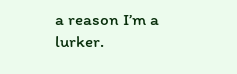a reason I’m a lurker.